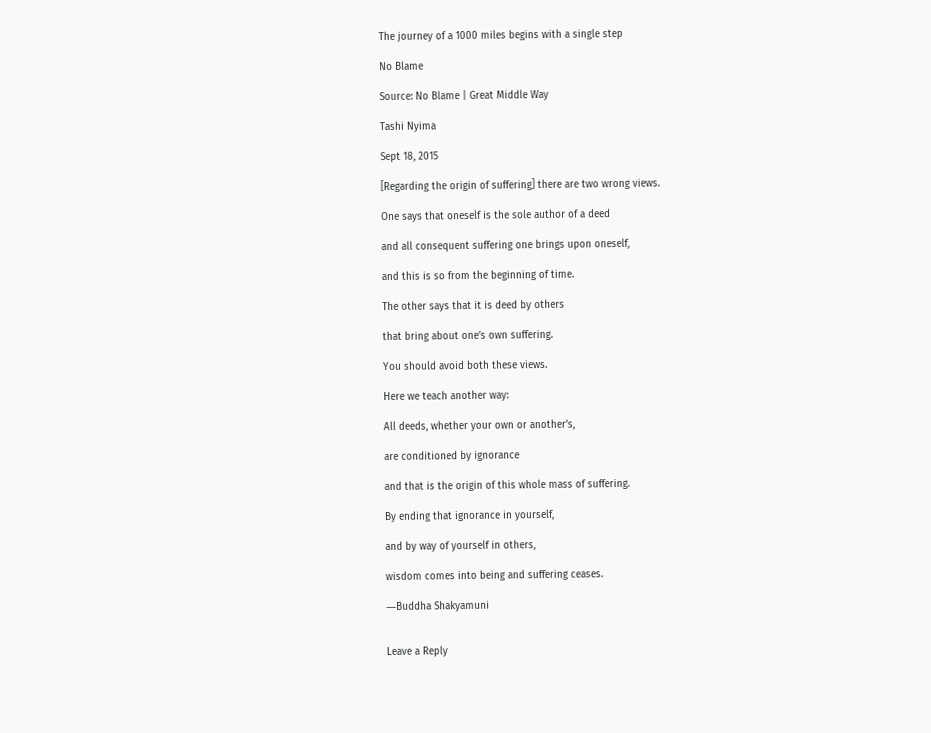The journey of a 1000 miles begins with a single step

No Blame

Source: No Blame | Great Middle Way

Tashi Nyima

Sept 18, 2015

[Regarding the origin of suffering] there are two wrong views.

One says that oneself is the sole author of a deed

and all consequent suffering one brings upon oneself,

and this is so from the beginning of time.

The other says that it is deed by others

that bring about one’s own suffering.

You should avoid both these views.

Here we teach another way:

All deeds, whether your own or another’s,

are conditioned by ignorance

and that is the origin of this whole mass of suffering.

By ending that ignorance in yourself,

and by way of yourself in others,

wisdom comes into being and suffering ceases.

―Buddha Shakyamuni


Leave a Reply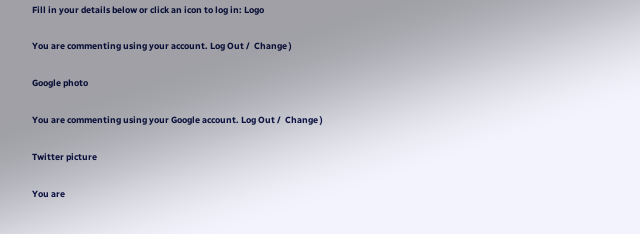Fill in your details below or click an icon to log in: Logo

You are commenting using your account. Log Out /  Change )

Google photo

You are commenting using your Google account. Log Out /  Change )

Twitter picture

You are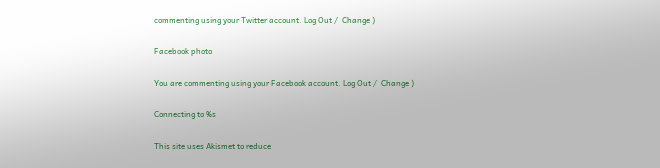commenting using your Twitter account. Log Out /  Change )

Facebook photo

You are commenting using your Facebook account. Log Out /  Change )

Connecting to %s

This site uses Akismet to reduce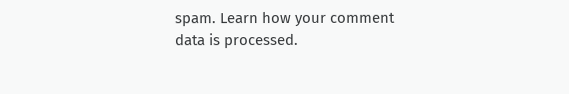spam. Learn how your comment data is processed.